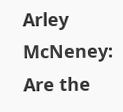Arley McNeney: Are the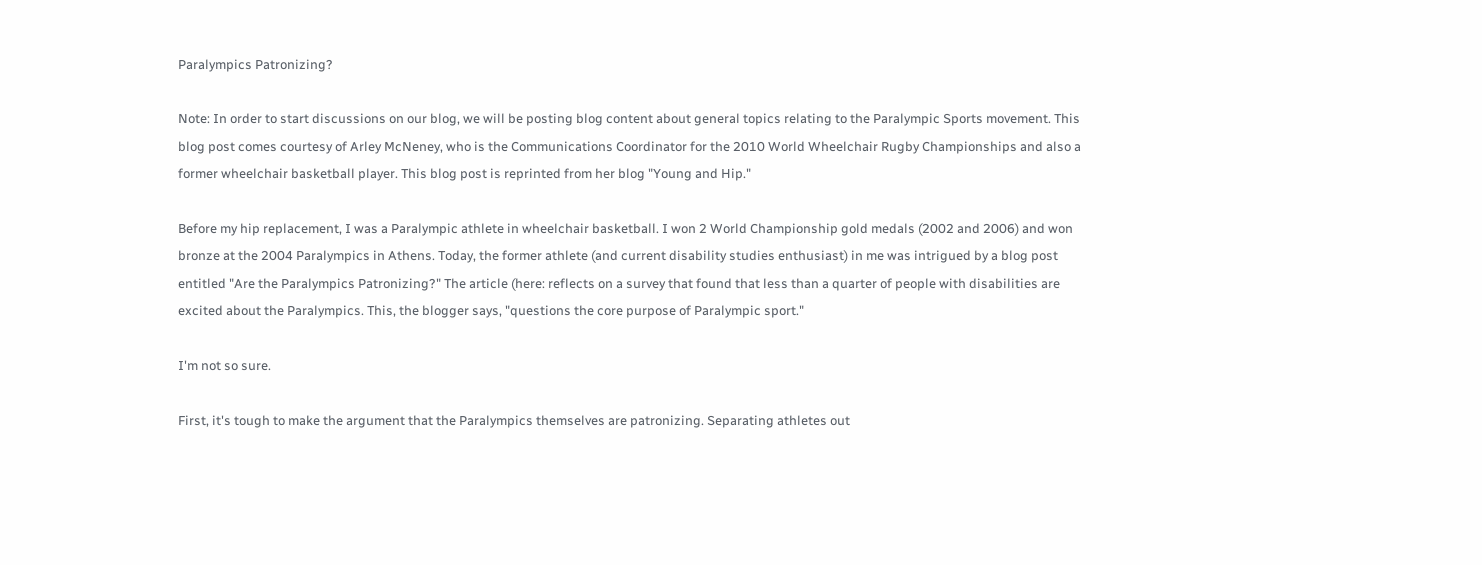Paralympics Patronizing?

Note: In order to start discussions on our blog, we will be posting blog content about general topics relating to the Paralympic Sports movement. This blog post comes courtesy of Arley McNeney, who is the Communications Coordinator for the 2010 World Wheelchair Rugby Championships and also a former wheelchair basketball player. This blog post is reprinted from her blog "Young and Hip."

Before my hip replacement, I was a Paralympic athlete in wheelchair basketball. I won 2 World Championship gold medals (2002 and 2006) and won bronze at the 2004 Paralympics in Athens. Today, the former athlete (and current disability studies enthusiast) in me was intrigued by a blog post entitled "Are the Paralympics Patronizing?" The article (here: reflects on a survey that found that less than a quarter of people with disabilities are excited about the Paralympics. This, the blogger says, "questions the core purpose of Paralympic sport."

I'm not so sure.

First, it's tough to make the argument that the Paralympics themselves are patronizing. Separating athletes out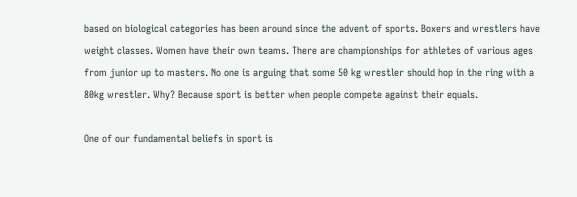based on biological categories has been around since the advent of sports. Boxers and wrestlers have weight classes. Women have their own teams. There are championships for athletes of various ages from junior up to masters. No one is arguing that some 50 kg wrestler should hop in the ring with a 80kg wrestler. Why? Because sport is better when people compete against their equals.

One of our fundamental beliefs in sport is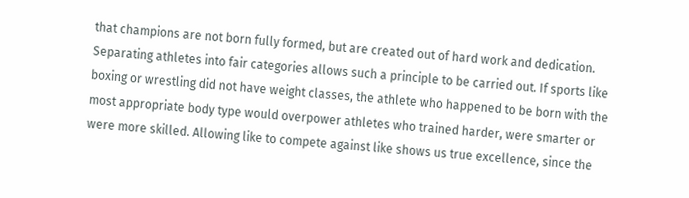that champions are not born fully formed, but are created out of hard work and dedication.  Separating athletes into fair categories allows such a principle to be carried out. If sports like boxing or wrestling did not have weight classes, the athlete who happened to be born with the most appropriate body type would overpower athletes who trained harder, were smarter or were more skilled. Allowing like to compete against like shows us true excellence, since the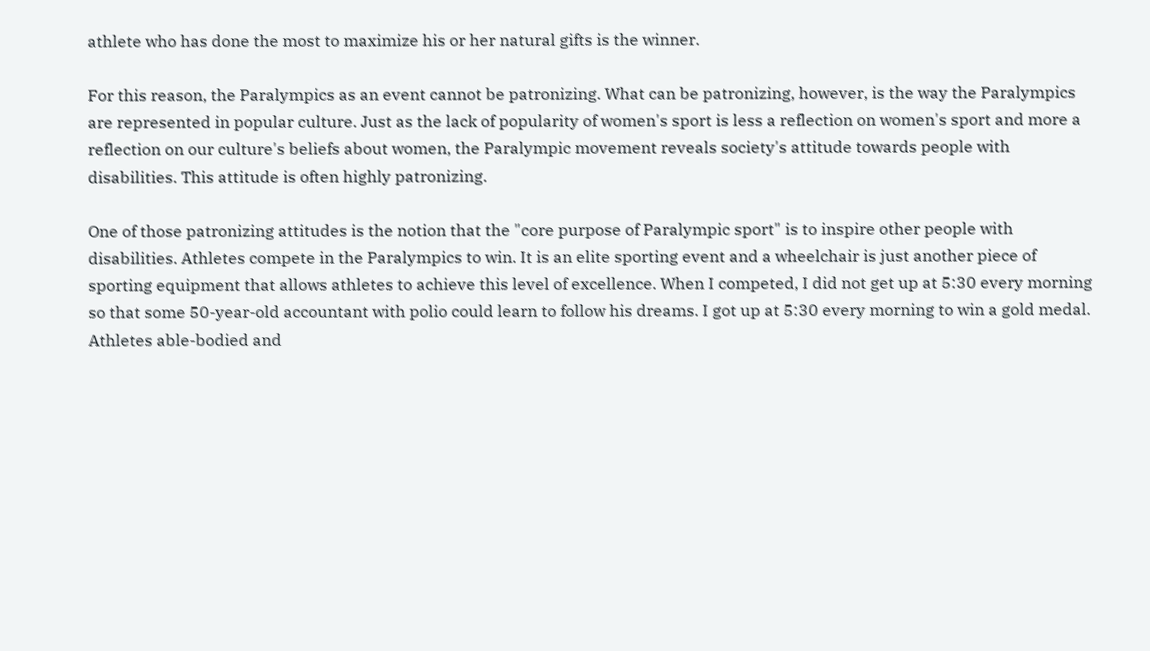athlete who has done the most to maximize his or her natural gifts is the winner.

For this reason, the Paralympics as an event cannot be patronizing. What can be patronizing, however, is the way the Paralympics are represented in popular culture. Just as the lack of popularity of women's sport is less a reflection on women's sport and more a reflection on our culture's beliefs about women, the Paralympic movement reveals society's attitude towards people with disabilities. This attitude is often highly patronizing.

One of those patronizing attitudes is the notion that the "core purpose of Paralympic sport" is to inspire other people with disabilities. Athletes compete in the Paralympics to win. It is an elite sporting event and a wheelchair is just another piece of sporting equipment that allows athletes to achieve this level of excellence. When I competed, I did not get up at 5:30 every morning so that some 50-year-old accountant with polio could learn to follow his dreams. I got up at 5:30 every morning to win a gold medal. Athletes able-bodied and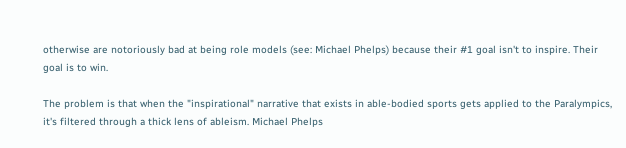otherwise are notoriously bad at being role models (see: Michael Phelps) because their #1 goal isn't to inspire. Their goal is to win.

The problem is that when the "inspirational" narrative that exists in able-bodied sports gets applied to the Paralympics, it's filtered through a thick lens of ableism. Michael Phelps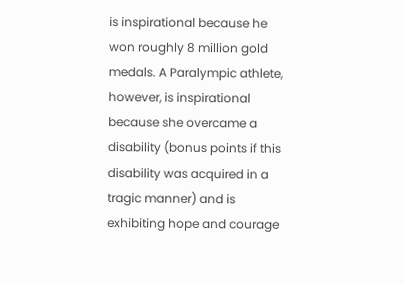is inspirational because he won roughly 8 million gold medals. A Paralympic athlete, however, is inspirational because she overcame a disability (bonus points if this disability was acquired in a tragic manner) and is exhibiting hope and courage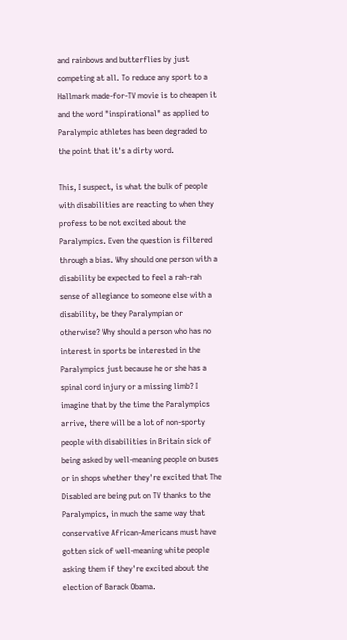and rainbows and butterflies by just competing at all. To reduce any sport to a Hallmark made-for-TV movie is to cheapen it and the word "inspirational" as applied to Paralympic athletes has been degraded to the point that it's a dirty word.

This, I suspect, is what the bulk of people with disabilities are reacting to when they profess to be not excited about the Paralympics. Even the question is filtered through a bias. Why should one person with a disability be expected to feel a rah-rah sense of allegiance to someone else with a disability, be they Paralympian or otherwise? Why should a person who has no interest in sports be interested in the Paralympics just because he or she has a spinal cord injury or a missing limb? I imagine that by the time the Paralympics arrive, there will be a lot of non-sporty people with disabilities in Britain sick of being asked by well-meaning people on buses or in shops whether they're excited that The Disabled are being put on TV thanks to the Paralympics, in much the same way that conservative African-Americans must have gotten sick of well-meaning white people asking them if they're excited about the election of Barack Obama.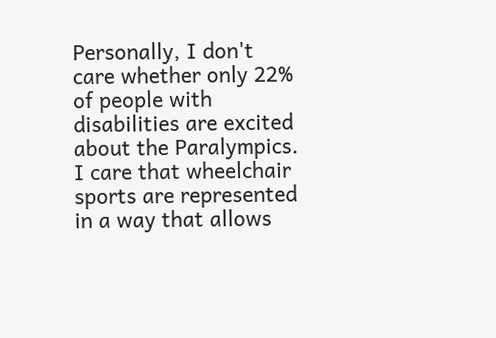Personally, I don't care whether only 22% of people with disabilities are excited about the Paralympics. I care that wheelchair sports are represented in a way that allows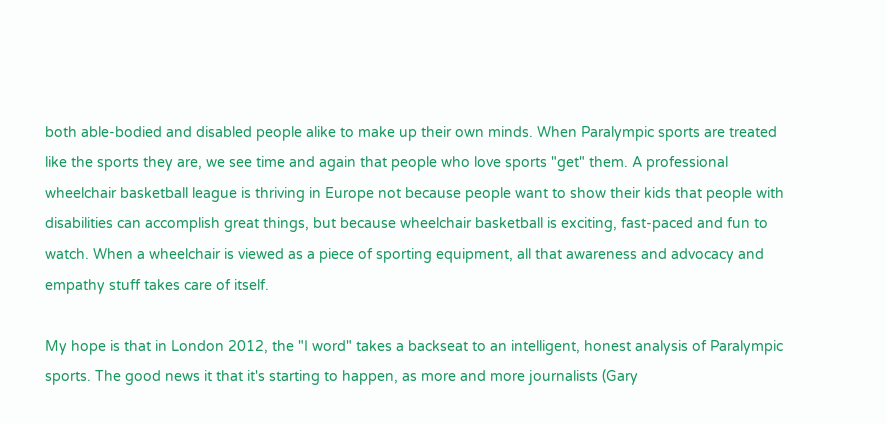both able-bodied and disabled people alike to make up their own minds. When Paralympic sports are treated like the sports they are, we see time and again that people who love sports "get" them. A professional wheelchair basketball league is thriving in Europe not because people want to show their kids that people with disabilities can accomplish great things, but because wheelchair basketball is exciting, fast-paced and fun to watch. When a wheelchair is viewed as a piece of sporting equipment, all that awareness and advocacy and empathy stuff takes care of itself.

My hope is that in London 2012, the "I word" takes a backseat to an intelligent, honest analysis of Paralympic sports. The good news it that it's starting to happen, as more and more journalists (Gary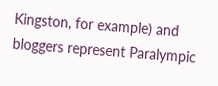Kingston, for example) and bloggers represent Paralympic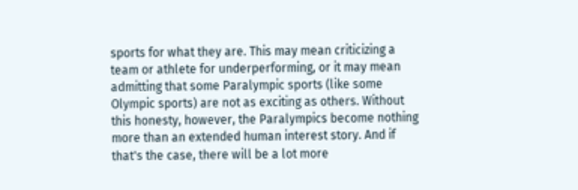sports for what they are. This may mean criticizing a team or athlete for underperforming, or it may mean admitting that some Paralympic sports (like some Olympic sports) are not as exciting as others. Without this honesty, however, the Paralympics become nothing more than an extended human interest story. And if that's the case, there will be a lot more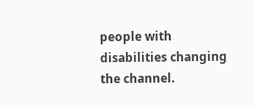people with disabilities changing the channel.